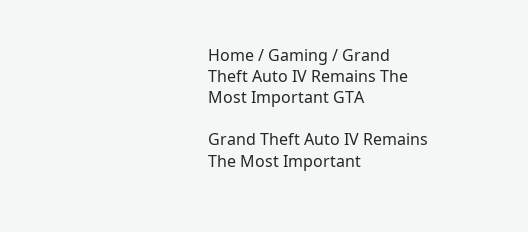Home / Gaming / Grand Theft Auto IV Remains The Most Important GTA

Grand Theft Auto IV Remains The Most Important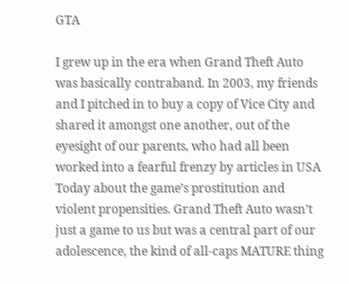GTA

I grew up in the era when Grand Theft Auto was basically contraband. In 2003, my friends and I pitched in to buy a copy of Vice City and shared it amongst one another, out of the eyesight of our parents, who had all been worked into a fearful frenzy by articles in USA Today about the game’s prostitution and violent propensities. Grand Theft Auto wasn’t just a game to us but was a central part of our adolescence, the kind of all-caps MATURE thing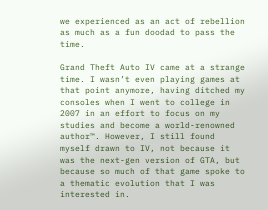we experienced as an act of rebellion as much as a fun doodad to pass the time.

Grand Theft Auto IV came at a strange time. I wasn’t even playing games at that point anymore, having ditched my consoles when I went to college in 2007 in an effort to focus on my studies and become a world-renowned author™. However, I still found myself drawn to IV, not because it was the next-gen version of GTA, but because so much of that game spoke to a thematic evolution that I was interested in.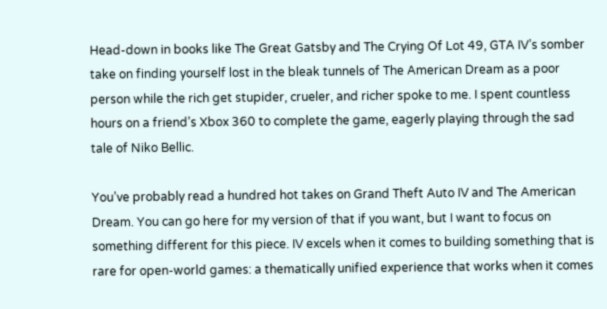Head-down in books like The Great Gatsby and The Crying Of Lot 49, GTA IV’s somber take on finding yourself lost in the bleak tunnels of The American Dream as a poor person while the rich get stupider, crueler, and richer spoke to me. I spent countless hours on a friend’s Xbox 360 to complete the game, eagerly playing through the sad tale of Niko Bellic.

You’ve probably read a hundred hot takes on Grand Theft Auto IV and The American Dream. You can go here for my version of that if you want, but I want to focus on something different for this piece. IV excels when it comes to building something that is rare for open-world games: a thematically unified experience that works when it comes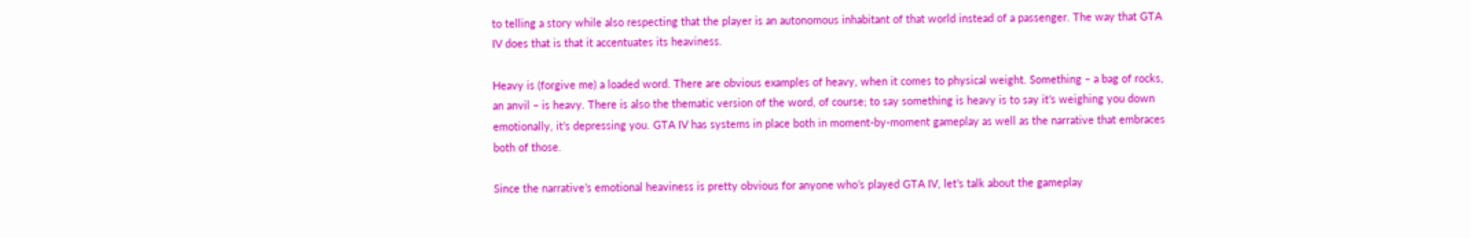to telling a story while also respecting that the player is an autonomous inhabitant of that world instead of a passenger. The way that GTA IV does that is that it accentuates its heaviness.

Heavy is (forgive me) a loaded word. There are obvious examples of heavy, when it comes to physical weight. Something – a bag of rocks, an anvil – is heavy. There is also the thematic version of the word, of course; to say something is heavy is to say it’s weighing you down emotionally, it’s depressing you. GTA IV has systems in place both in moment-by-moment gameplay as well as the narrative that embraces both of those.

Since the narrative’s emotional heaviness is pretty obvious for anyone who’s played GTA IV, let’s talk about the gameplay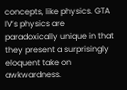concepts, like physics. GTA IV’s physics are paradoxically unique in that they present a surprisingly eloquent take on awkwardness.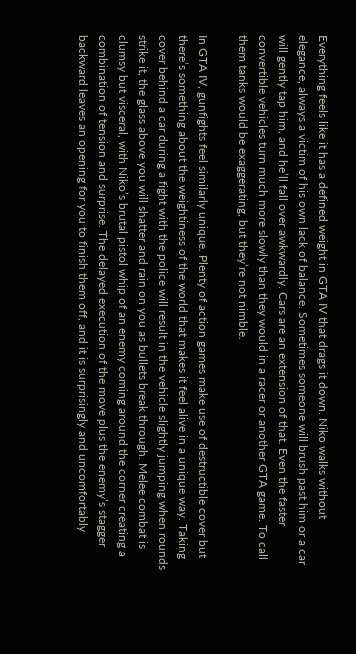Everything feels like it has a defined weight in GTA IV that drags it down. Niko walks without elegance, always a victim of his own lack of balance. Sometimes someone will brush past him or a car will gently tap him, and he’ll fall over awkwardly. Cars are an extension of that. Even the faster convertible vehicles turn much more slowly than they would in a racer or another GTA game. To call them tanks would be exaggerating, but they’re not nimble.

In GTA IV, gunfights feel similarly unique. Plenty of action games make use of destructible cover but there’s something about the weightiness of the world that makes it feel alive in a unique way. Taking cover behind a car during a fight with the police will result in the vehicle slightly jumping when rounds strike it, the glass above you will shatter and rain on you as bullets break through. Melee combat is clumsy but visceral, with Niko’s brutal pistol whip of an enemy coming around the corner creating a combination of tension and surprise. The delayed execution of the move plus the enemy’s stagger backward leaves an opening for you to finish them off, and it is surprisingly and uncomfortably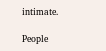intimate.

People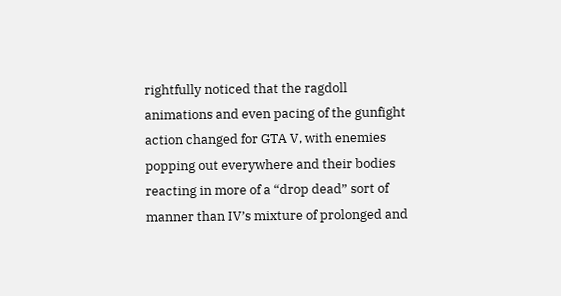rightfully noticed that the ragdoll animations and even pacing of the gunfight action changed for GTA V, with enemies popping out everywhere and their bodies reacting in more of a “drop dead” sort of manner than IV’s mixture of prolonged and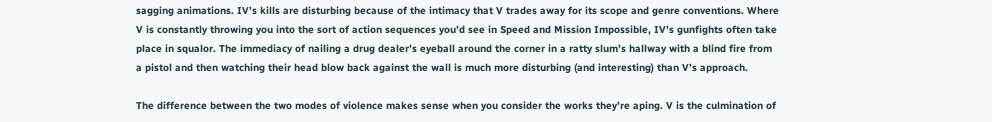sagging animations. IV’s kills are disturbing because of the intimacy that V trades away for its scope and genre conventions. Where V is constantly throwing you into the sort of action sequences you’d see in Speed and Mission Impossible, IV’s gunfights often take place in squalor. The immediacy of nailing a drug dealer’s eyeball around the corner in a ratty slum’s hallway with a blind fire from a pistol and then watching their head blow back against the wall is much more disturbing (and interesting) than V’s approach.

The difference between the two modes of violence makes sense when you consider the works they’re aping. V is the culmination of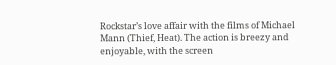Rockstar’s love affair with the films of Michael Mann (Thief, Heat). The action is breezy and enjoyable, with the screen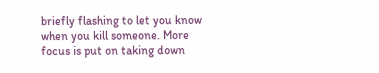briefly flashing to let you know when you kill someone. More focus is put on taking down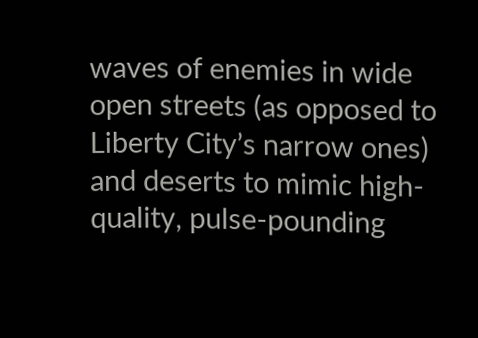waves of enemies in wide open streets (as opposed to Liberty City’s narrow ones) and deserts to mimic high-quality, pulse-pounding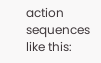action sequences like this: